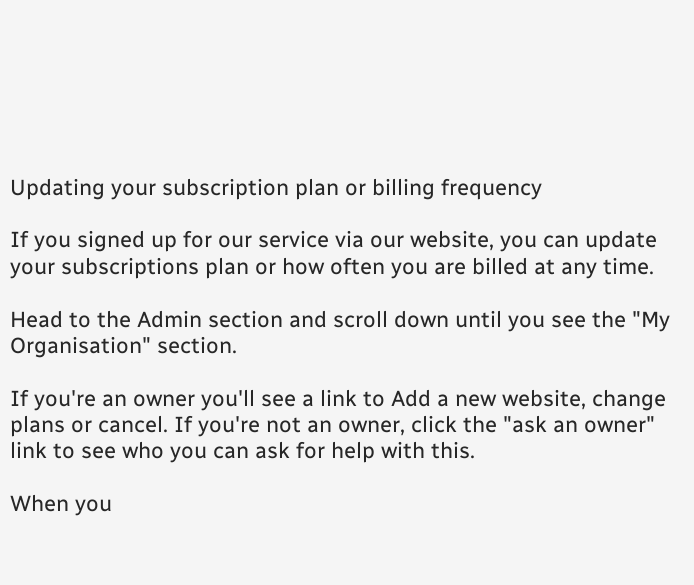Updating your subscription plan or billing frequency

If you signed up for our service via our website, you can update your subscriptions plan or how often you are billed at any time.

Head to the Admin section and scroll down until you see the "My Organisation" section.

If you're an owner you'll see a link to Add a new website, change plans or cancel. If you're not an owner, click the "ask an owner" link to see who you can ask for help with this.

When you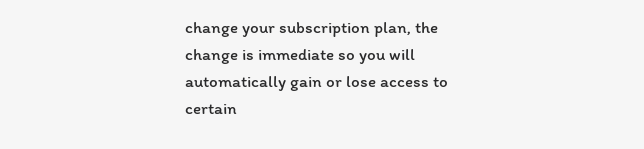change your subscription plan, the change is immediate so you will automatically gain or lose access to certain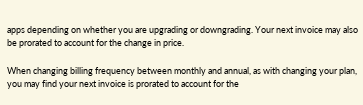apps depending on whether you are upgrading or downgrading. Your next invoice may also be prorated to account for the change in price.

When changing billing frequency between monthly and annual, as with changing your plan, you may find your next invoice is prorated to account for the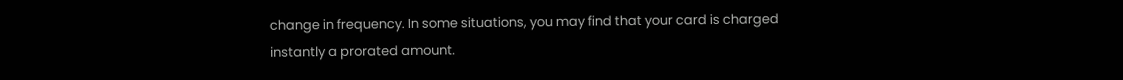change in frequency. In some situations, you may find that your card is charged instantly a prorated amount.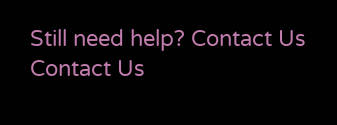Still need help? Contact Us Contact Us